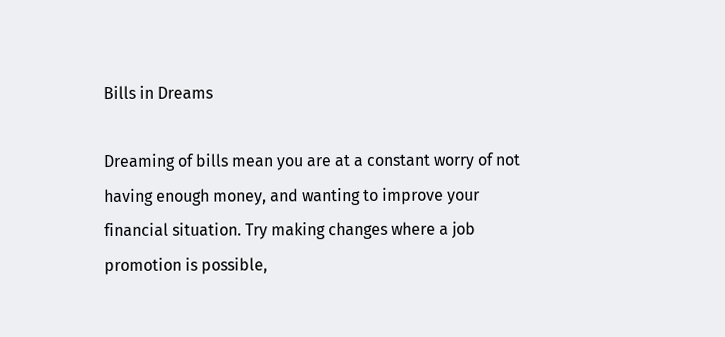Bills in Dreams

Dreaming of bills mean you are at a constant worry of not having enough money, and wanting to improve your financial situation. Try making changes where a job promotion is possible,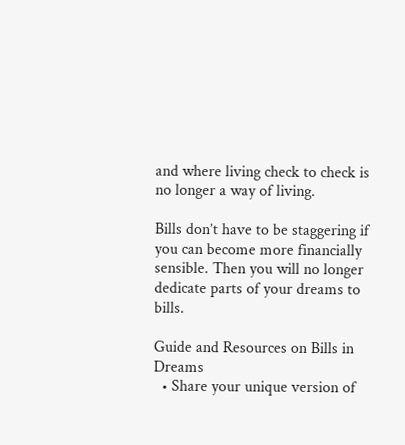and where living check to check is no longer a way of living.

Bills don’t have to be staggering if you can become more financially sensible. Then you will no longer dedicate parts of your dreams to bills.

Guide and Resources on Bills in Dreams
  • Share your unique version of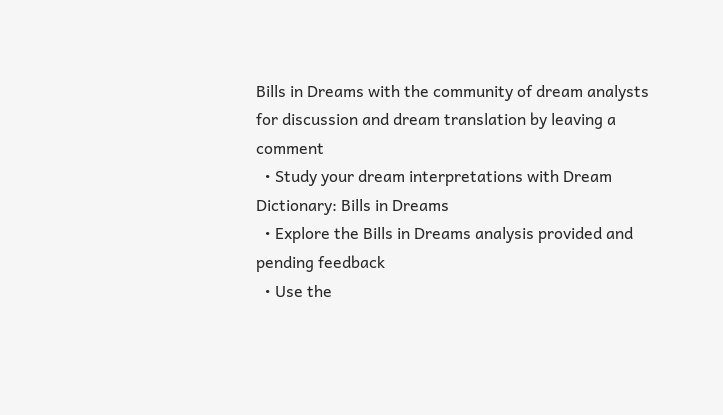Bills in Dreams with the community of dream analysts for discussion and dream translation by leaving a comment
  • Study your dream interpretations with Dream Dictionary: Bills in Dreams
  • Explore the Bills in Dreams analysis provided and pending feedback
  • Use the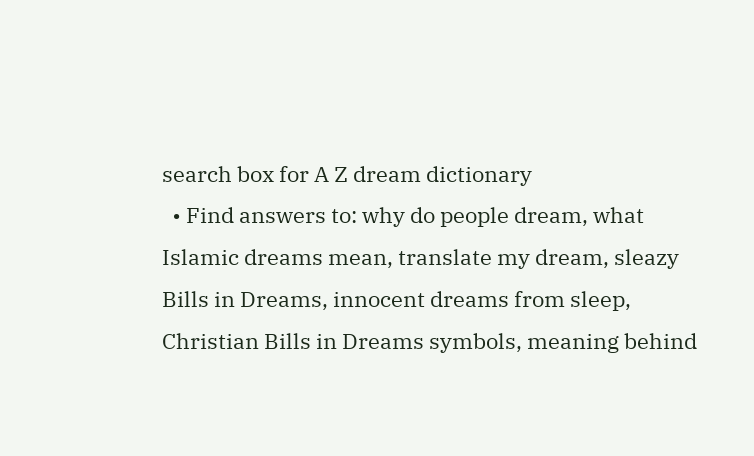search box for A Z dream dictionary
  • Find answers to: why do people dream, what Islamic dreams mean, translate my dream, sleazy Bills in Dreams, innocent dreams from sleep, Christian Bills in Dreams symbols, meaning behind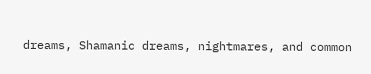dreams, Shamanic dreams, nightmares, and common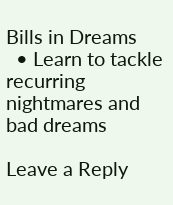Bills in Dreams
  • Learn to tackle recurring nightmares and bad dreams

Leave a Reply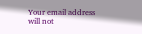Your email address will not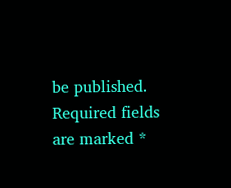be published. Required fields are marked *